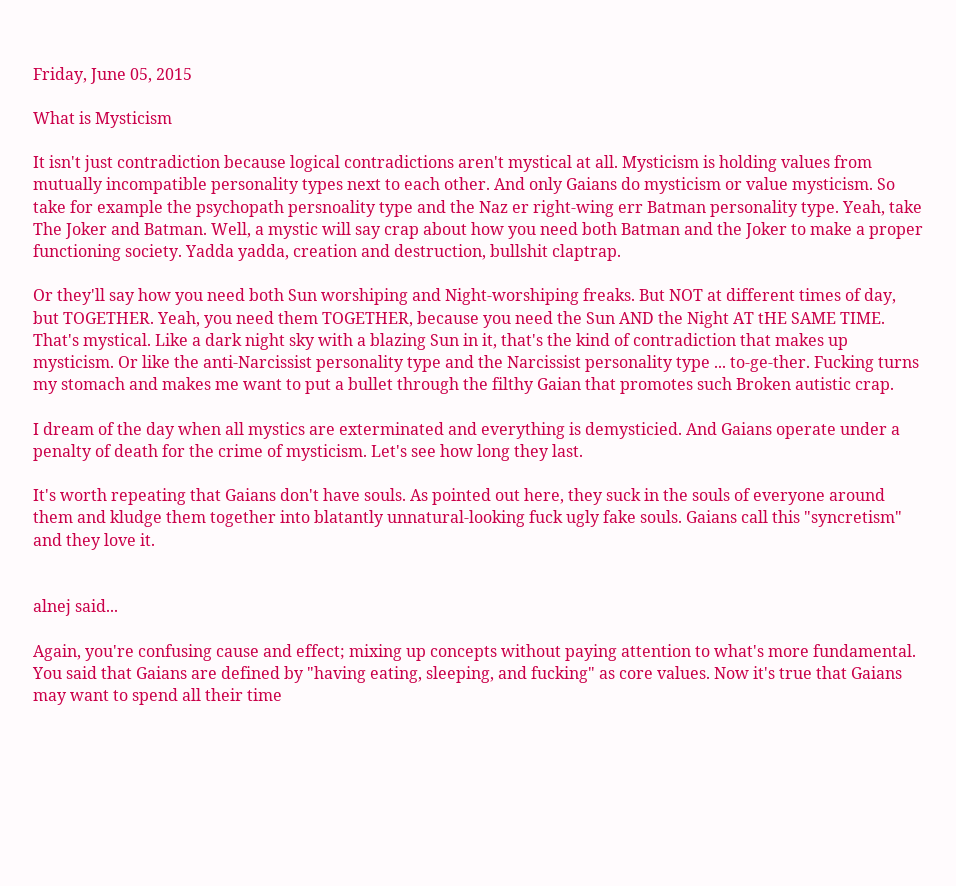Friday, June 05, 2015

What is Mysticism

It isn't just contradiction because logical contradictions aren't mystical at all. Mysticism is holding values from mutually incompatible personality types next to each other. And only Gaians do mysticism or value mysticism. So take for example the psychopath persnoality type and the Naz er right-wing err Batman personality type. Yeah, take The Joker and Batman. Well, a mystic will say crap about how you need both Batman and the Joker to make a proper functioning society. Yadda yadda, creation and destruction, bullshit claptrap.

Or they'll say how you need both Sun worshiping and Night-worshiping freaks. But NOT at different times of day, but TOGETHER. Yeah, you need them TOGETHER, because you need the Sun AND the Night AT tHE SAME TIME. That's mystical. Like a dark night sky with a blazing Sun in it, that's the kind of contradiction that makes up mysticism. Or like the anti-Narcissist personality type and the Narcissist personality type ... to-ge-ther. Fucking turns my stomach and makes me want to put a bullet through the filthy Gaian that promotes such Broken autistic crap.

I dream of the day when all mystics are exterminated and everything is demysticied. And Gaians operate under a penalty of death for the crime of mysticism. Let's see how long they last.

It's worth repeating that Gaians don't have souls. As pointed out here, they suck in the souls of everyone around them and kludge them together into blatantly unnatural-looking fuck ugly fake souls. Gaians call this "syncretism" and they love it.


alnej said...

Again, you're confusing cause and effect; mixing up concepts without paying attention to what's more fundamental. You said that Gaians are defined by "having eating, sleeping, and fucking" as core values. Now it's true that Gaians may want to spend all their time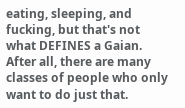eating, sleeping, and fucking, but that's not what DEFINES a Gaian. After all, there are many classes of people who only want to do just that.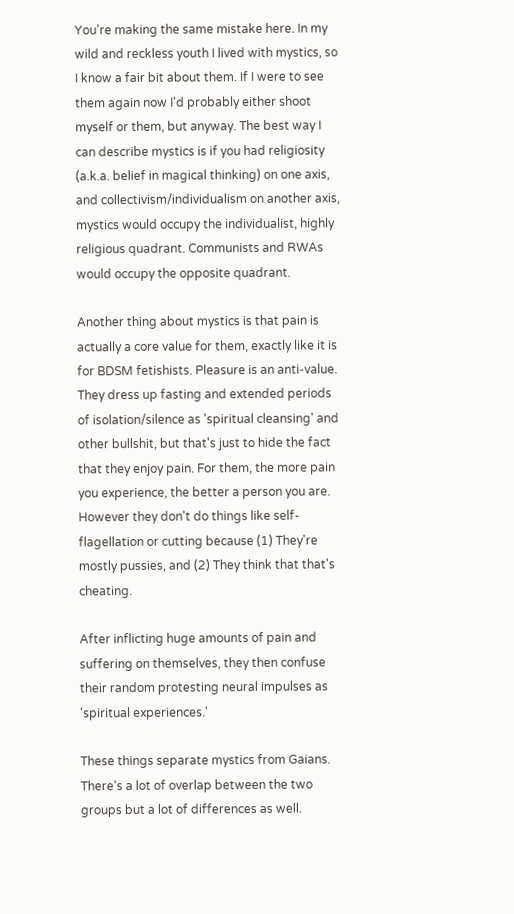You're making the same mistake here. In my wild and reckless youth I lived with mystics, so I know a fair bit about them. If I were to see them again now I'd probably either shoot myself or them, but anyway. The best way I can describe mystics is if you had religiosity (a.k.a. belief in magical thinking) on one axis, and collectivism/individualism on another axis, mystics would occupy the individualist, highly religious quadrant. Communists and RWAs would occupy the opposite quadrant.

Another thing about mystics is that pain is actually a core value for them, exactly like it is for BDSM fetishists. Pleasure is an anti-value. They dress up fasting and extended periods of isolation/silence as 'spiritual cleansing' and other bullshit, but that's just to hide the fact that they enjoy pain. For them, the more pain you experience, the better a person you are. However they don't do things like self-flagellation or cutting because (1) They're mostly pussies, and (2) They think that that's cheating.

After inflicting huge amounts of pain and suffering on themselves, they then confuse their random protesting neural impulses as 'spiritual experiences.'

These things separate mystics from Gaians. There's a lot of overlap between the two groups but a lot of differences as well.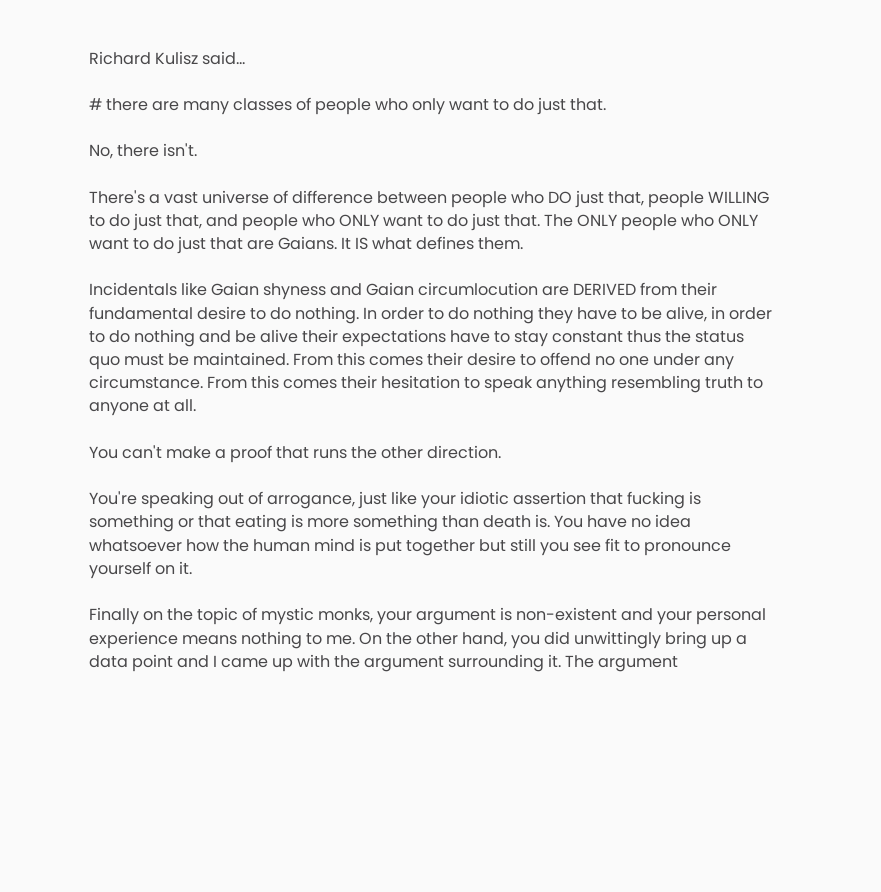Richard Kulisz said...

# there are many classes of people who only want to do just that.

No, there isn't.

There's a vast universe of difference between people who DO just that, people WILLING to do just that, and people who ONLY want to do just that. The ONLY people who ONLY want to do just that are Gaians. It IS what defines them.

Incidentals like Gaian shyness and Gaian circumlocution are DERIVED from their fundamental desire to do nothing. In order to do nothing they have to be alive, in order to do nothing and be alive their expectations have to stay constant thus the status quo must be maintained. From this comes their desire to offend no one under any circumstance. From this comes their hesitation to speak anything resembling truth to anyone at all.

You can't make a proof that runs the other direction.

You're speaking out of arrogance, just like your idiotic assertion that fucking is something or that eating is more something than death is. You have no idea whatsoever how the human mind is put together but still you see fit to pronounce yourself on it.

Finally on the topic of mystic monks, your argument is non-existent and your personal experience means nothing to me. On the other hand, you did unwittingly bring up a data point and I came up with the argument surrounding it. The argument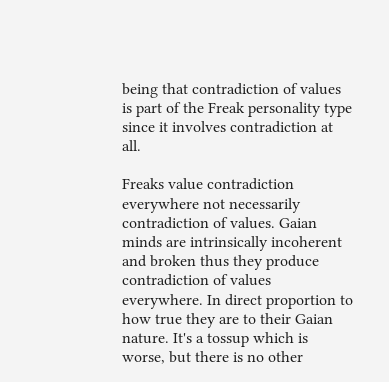being that contradiction of values is part of the Freak personality type since it involves contradiction at all.

Freaks value contradiction everywhere not necessarily contradiction of values. Gaian minds are intrinsically incoherent and broken thus they produce contradiction of values everywhere. In direct proportion to how true they are to their Gaian nature. It's a tossup which is worse, but there is no other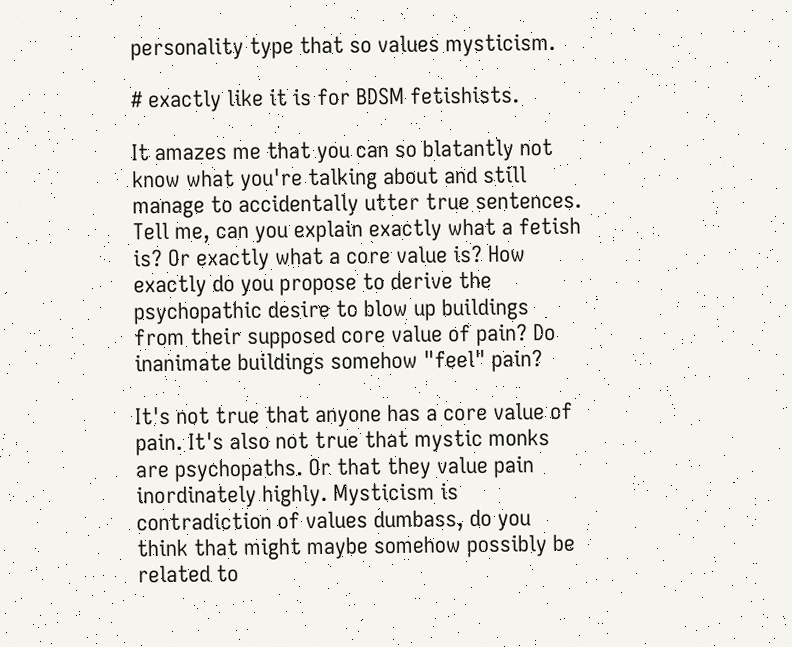personality type that so values mysticism.

# exactly like it is for BDSM fetishists.

It amazes me that you can so blatantly not know what you're talking about and still manage to accidentally utter true sentences. Tell me, can you explain exactly what a fetish is? Or exactly what a core value is? How exactly do you propose to derive the psychopathic desire to blow up buildings from their supposed core value of pain? Do inanimate buildings somehow "feel" pain?

It's not true that anyone has a core value of pain. It's also not true that mystic monks are psychopaths. Or that they value pain inordinately highly. Mysticism is contradiction of values dumbass, do you think that might maybe somehow possibly be related to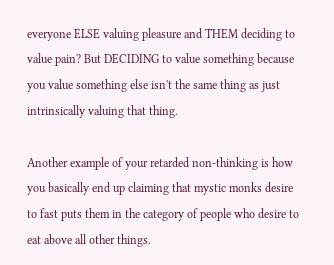everyone ELSE valuing pleasure and THEM deciding to value pain? But DECIDING to value something because you value something else isn't the same thing as just intrinsically valuing that thing.

Another example of your retarded non-thinking is how you basically end up claiming that mystic monks desire to fast puts them in the category of people who desire to eat above all other things.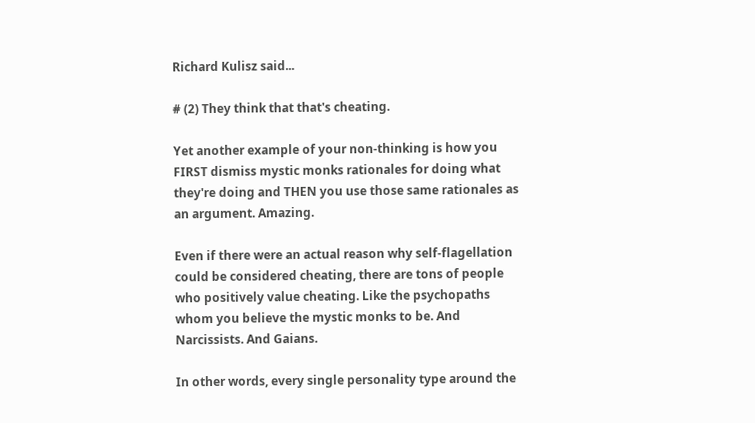Richard Kulisz said...

# (2) They think that that's cheating.

Yet another example of your non-thinking is how you FIRST dismiss mystic monks rationales for doing what they're doing and THEN you use those same rationales as an argument. Amazing.

Even if there were an actual reason why self-flagellation could be considered cheating, there are tons of people who positively value cheating. Like the psychopaths whom you believe the mystic monks to be. And Narcissists. And Gaians.

In other words, every single personality type around the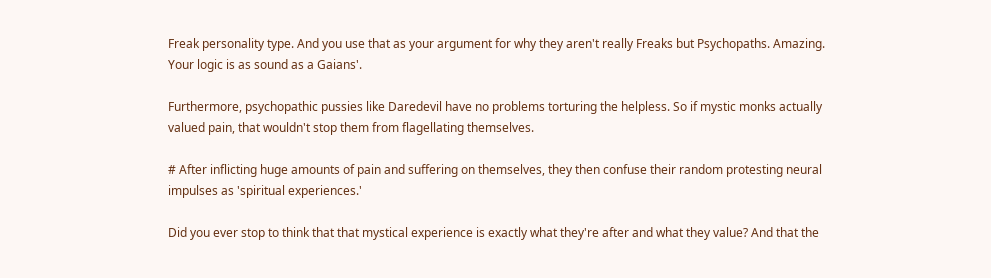Freak personality type. And you use that as your argument for why they aren't really Freaks but Psychopaths. Amazing. Your logic is as sound as a Gaians'.

Furthermore, psychopathic pussies like Daredevil have no problems torturing the helpless. So if mystic monks actually valued pain, that wouldn't stop them from flagellating themselves.

# After inflicting huge amounts of pain and suffering on themselves, they then confuse their random protesting neural impulses as 'spiritual experiences.'

Did you ever stop to think that that mystical experience is exactly what they're after and what they value? And that the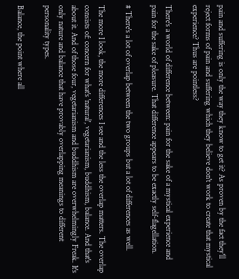pain and suffering is only the way they know to get it? As proven by the fact they'll reject forms of pain and suffering which they believe don't work to create that mystical experience? Thus are pointless?

There's a world of difference between: pain for the sake of a mystical experience and pain for the sake of pleasure. That difference appears to be exactly self-flagellation.

# There's a lot of overlap between the two groups but a lot of differences as well.

The more I look, the more differences I see and the less the overlap matters. The overlap consists of: concern for what's 'natural', vegetarianism, buddhism, balance. And that's about it. And of those four, vegetarianism and buddhism are overwhelmingly Freak. It's only nature and balance that have provably overlapping meanings to different personality types.

Balance, the point where all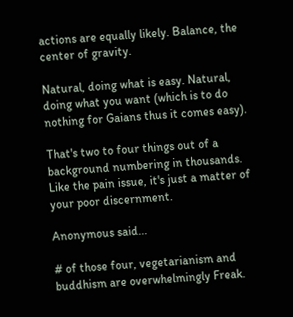actions are equally likely. Balance, the center of gravity.

Natural, doing what is easy. Natural, doing what you want (which is to do nothing for Gaians thus it comes easy).

That's two to four things out of a background numbering in thousands. Like the pain issue, it's just a matter of your poor discernment.

Anonymous said...

# of those four, vegetarianism and buddhism are overwhelmingly Freak.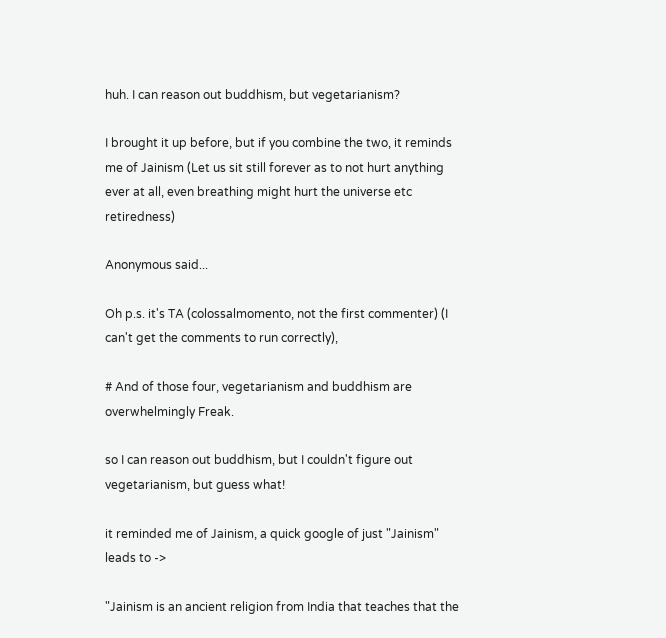huh. I can reason out buddhism, but vegetarianism?

I brought it up before, but if you combine the two, it reminds me of Jainism (Let us sit still forever as to not hurt anything ever at all, even breathing might hurt the universe etc retiredness)

Anonymous said...

Oh p.s. it's TA (colossalmomento, not the first commenter) (I can't get the comments to run correctly),

# And of those four, vegetarianism and buddhism are overwhelmingly Freak.

so I can reason out buddhism, but I couldn't figure out vegetarianism, but guess what!

it reminded me of Jainism, a quick google of just "Jainism" leads to ->

"Jainism is an ancient religion from India that teaches that the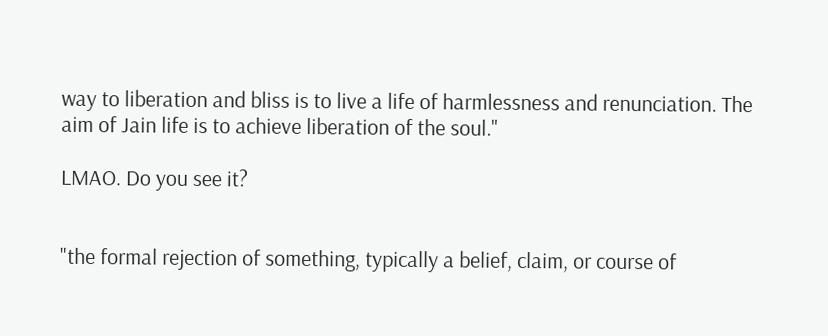way to liberation and bliss is to live a life of harmlessness and renunciation. The aim of Jain life is to achieve liberation of the soul."

LMAO. Do you see it?


"the formal rejection of something, typically a belief, claim, or course of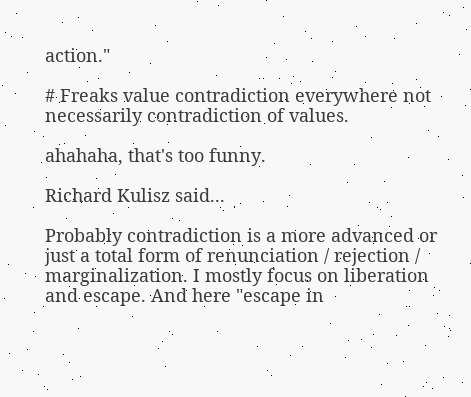action."

# Freaks value contradiction everywhere not necessarily contradiction of values.

ahahaha, that's too funny.

Richard Kulisz said...

Probably contradiction is a more advanced or just a total form of renunciation / rejection / marginalization. I mostly focus on liberation and escape. And here "escape in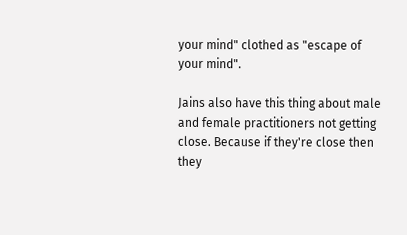your mind" clothed as "escape of your mind".

Jains also have this thing about male and female practitioners not getting close. Because if they're close then they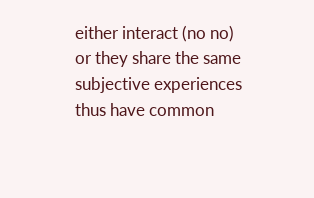either interact (no no) or they share the same subjective experiences thus have common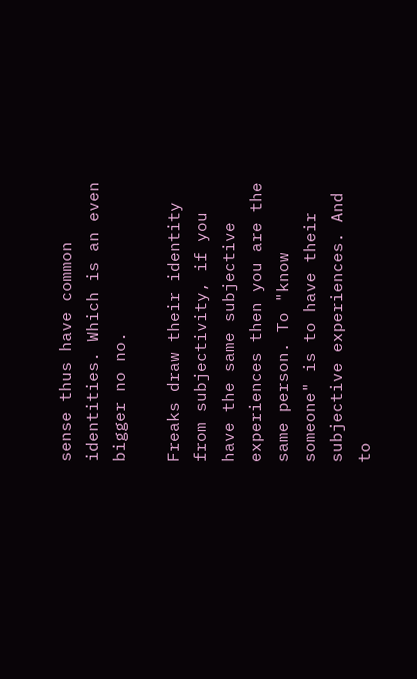sense thus have common identities. Which is an even bigger no no.

Freaks draw their identity from subjectivity, if you have the same subjective experiences then you are the same person. To "know someone" is to have their subjective experiences. And to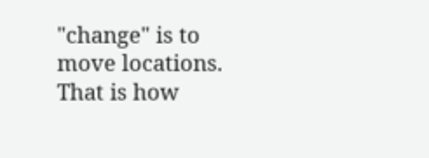"change" is to move locations. That is how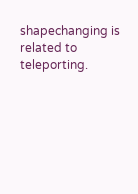shapechanging is related to teleporting.